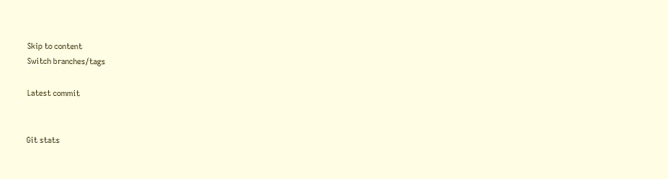Skip to content
Switch branches/tags

Latest commit


Git stats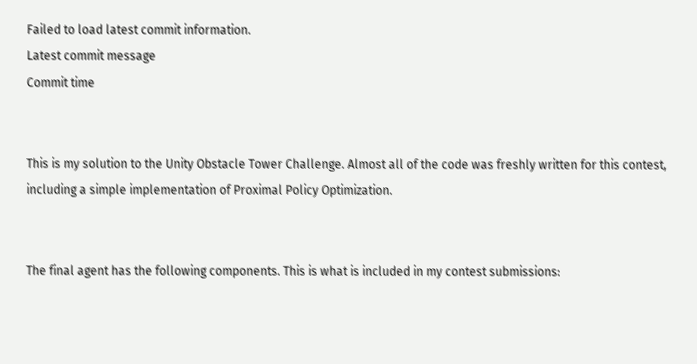Failed to load latest commit information.
Latest commit message
Commit time


This is my solution to the Unity Obstacle Tower Challenge. Almost all of the code was freshly written for this contest, including a simple implementation of Proximal Policy Optimization.


The final agent has the following components. This is what is included in my contest submissions: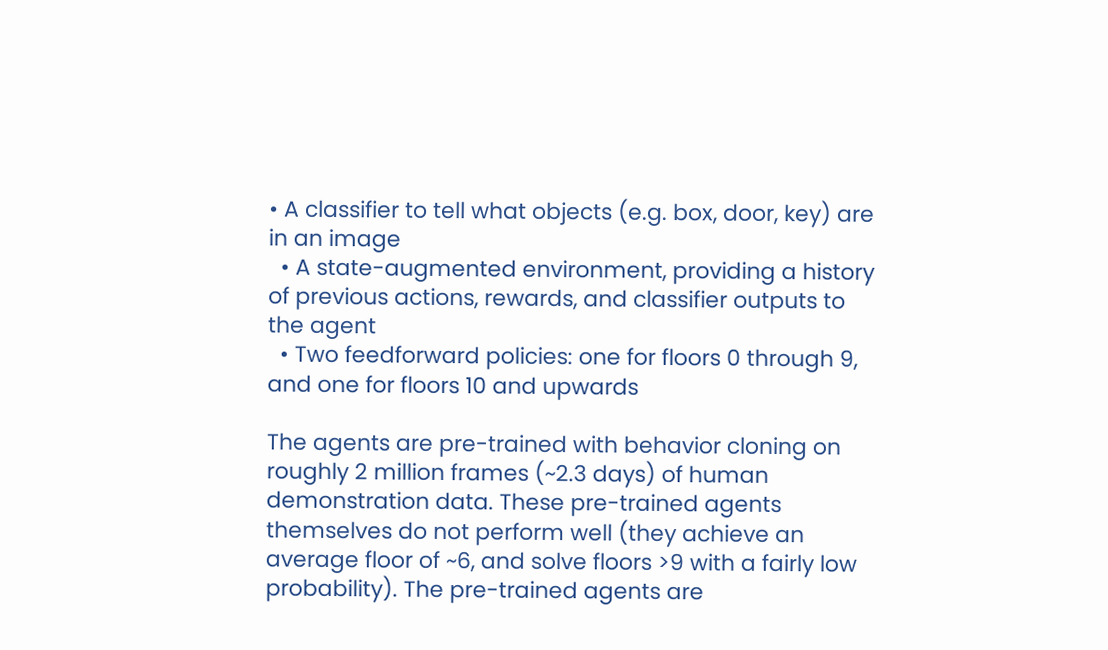• A classifier to tell what objects (e.g. box, door, key) are in an image
  • A state-augmented environment, providing a history of previous actions, rewards, and classifier outputs to the agent
  • Two feedforward policies: one for floors 0 through 9, and one for floors 10 and upwards

The agents are pre-trained with behavior cloning on roughly 2 million frames (~2.3 days) of human demonstration data. These pre-trained agents themselves do not perform well (they achieve an average floor of ~6, and solve floors >9 with a fairly low probability). The pre-trained agents are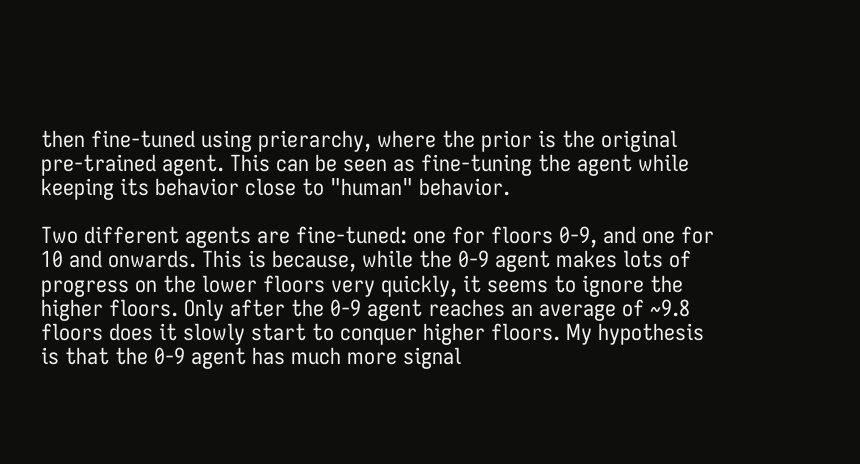then fine-tuned using prierarchy, where the prior is the original pre-trained agent. This can be seen as fine-tuning the agent while keeping its behavior close to "human" behavior.

Two different agents are fine-tuned: one for floors 0-9, and one for 10 and onwards. This is because, while the 0-9 agent makes lots of progress on the lower floors very quickly, it seems to ignore the higher floors. Only after the 0-9 agent reaches an average of ~9.8 floors does it slowly start to conquer higher floors. My hypothesis is that the 0-9 agent has much more signal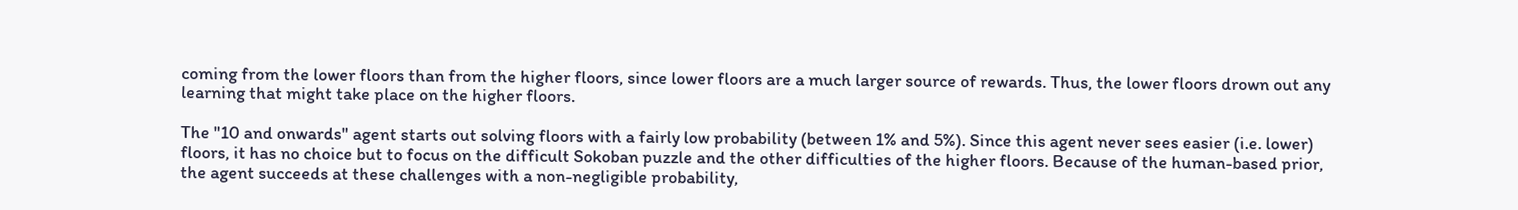coming from the lower floors than from the higher floors, since lower floors are a much larger source of rewards. Thus, the lower floors drown out any learning that might take place on the higher floors.

The "10 and onwards" agent starts out solving floors with a fairly low probability (between 1% and 5%). Since this agent never sees easier (i.e. lower) floors, it has no choice but to focus on the difficult Sokoban puzzle and the other difficulties of the higher floors. Because of the human-based prior, the agent succeeds at these challenges with a non-negligible probability,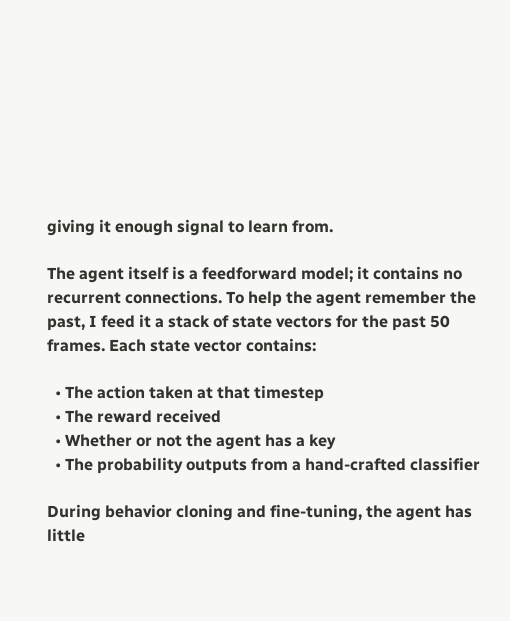giving it enough signal to learn from.

The agent itself is a feedforward model; it contains no recurrent connections. To help the agent remember the past, I feed it a stack of state vectors for the past 50 frames. Each state vector contains:

  • The action taken at that timestep
  • The reward received
  • Whether or not the agent has a key
  • The probability outputs from a hand-crafted classifier

During behavior cloning and fine-tuning, the agent has little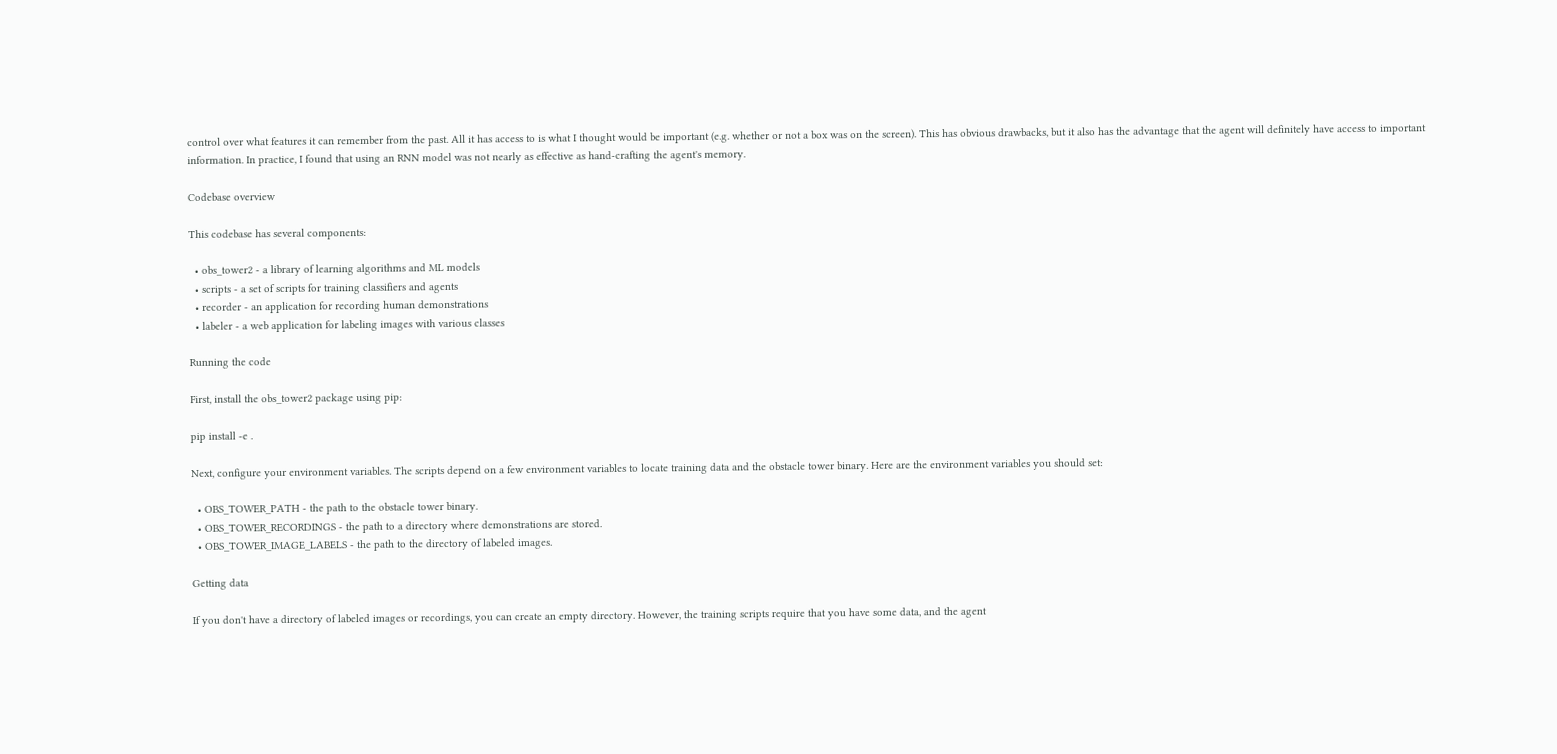control over what features it can remember from the past. All it has access to is what I thought would be important (e.g. whether or not a box was on the screen). This has obvious drawbacks, but it also has the advantage that the agent will definitely have access to important information. In practice, I found that using an RNN model was not nearly as effective as hand-crafting the agent's memory.

Codebase overview

This codebase has several components:

  • obs_tower2 - a library of learning algorithms and ML models
  • scripts - a set of scripts for training classifiers and agents
  • recorder - an application for recording human demonstrations
  • labeler - a web application for labeling images with various classes

Running the code

First, install the obs_tower2 package using pip:

pip install -e .

Next, configure your environment variables. The scripts depend on a few environment variables to locate training data and the obstacle tower binary. Here are the environment variables you should set:

  • OBS_TOWER_PATH - the path to the obstacle tower binary.
  • OBS_TOWER_RECORDINGS - the path to a directory where demonstrations are stored.
  • OBS_TOWER_IMAGE_LABELS - the path to the directory of labeled images.

Getting data

If you don't have a directory of labeled images or recordings, you can create an empty directory. However, the training scripts require that you have some data, and the agent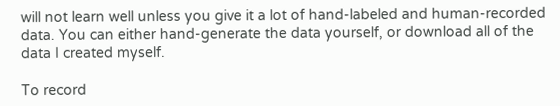will not learn well unless you give it a lot of hand-labeled and human-recorded data. You can either hand-generate the data yourself, or download all of the data I created myself.

To record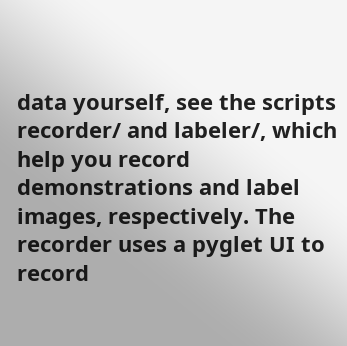data yourself, see the scripts recorder/ and labeler/, which help you record demonstrations and label images, respectively. The recorder uses a pyglet UI to record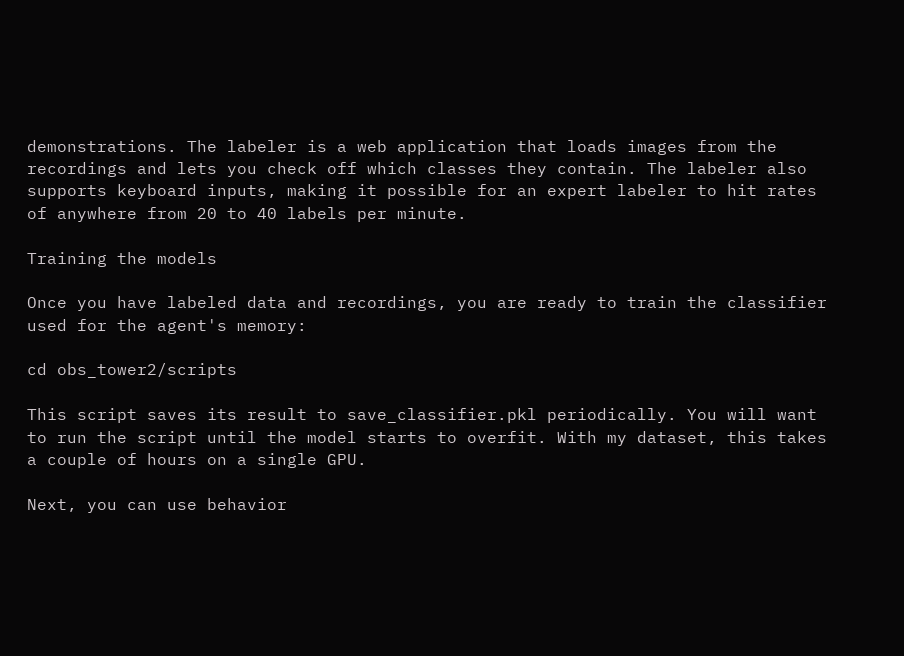demonstrations. The labeler is a web application that loads images from the recordings and lets you check off which classes they contain. The labeler also supports keyboard inputs, making it possible for an expert labeler to hit rates of anywhere from 20 to 40 labels per minute.

Training the models

Once you have labeled data and recordings, you are ready to train the classifier used for the agent's memory:

cd obs_tower2/scripts

This script saves its result to save_classifier.pkl periodically. You will want to run the script until the model starts to overfit. With my dataset, this takes a couple of hours on a single GPU.

Next, you can use behavior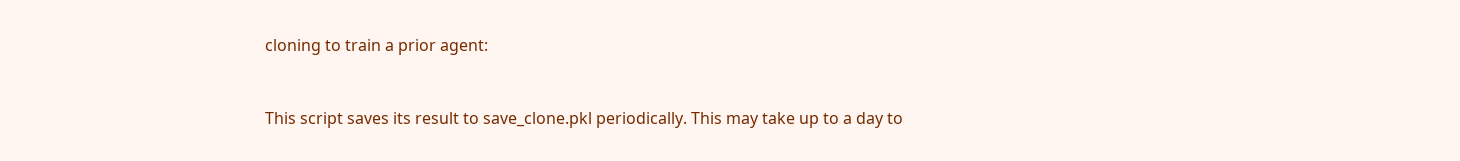cloning to train a prior agent:


This script saves its result to save_clone.pkl periodically. This may take up to a day to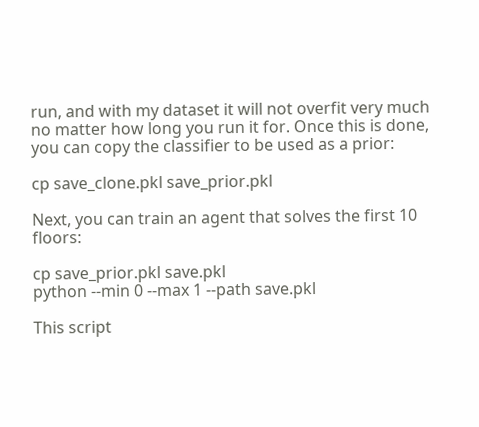run, and with my dataset it will not overfit very much no matter how long you run it for. Once this is done, you can copy the classifier to be used as a prior:

cp save_clone.pkl save_prior.pkl

Next, you can train an agent that solves the first 10 floors:

cp save_prior.pkl save.pkl
python --min 0 --max 1 --path save.pkl

This script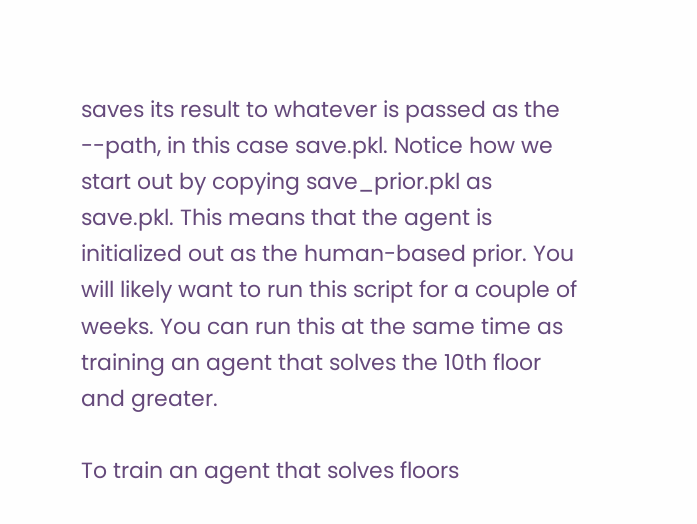saves its result to whatever is passed as the --path, in this case save.pkl. Notice how we start out by copying save_prior.pkl as save.pkl. This means that the agent is initialized out as the human-based prior. You will likely want to run this script for a couple of weeks. You can run this at the same time as training an agent that solves the 10th floor and greater.

To train an agent that solves floors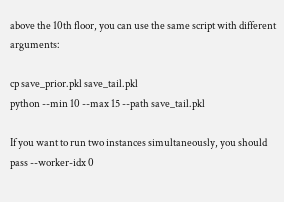above the 10th floor, you can use the same script with different arguments:

cp save_prior.pkl save_tail.pkl
python --min 10 --max 15 --path save_tail.pkl

If you want to run two instances simultaneously, you should pass --worker-idx 0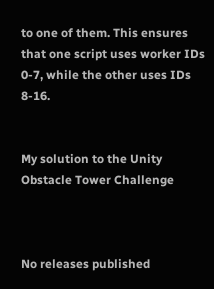to one of them. This ensures that one script uses worker IDs 0-7, while the other uses IDs 8-16.


My solution to the Unity Obstacle Tower Challenge



No releases published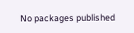No packages published